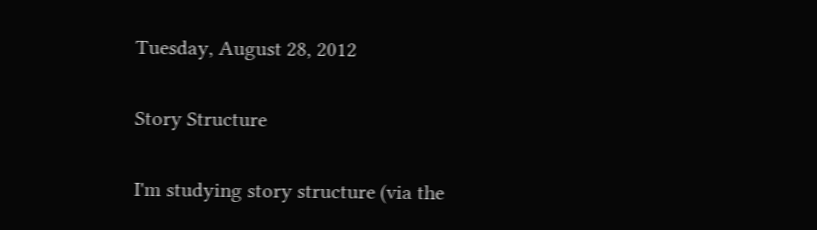Tuesday, August 28, 2012

Story Structure

I'm studying story structure (via the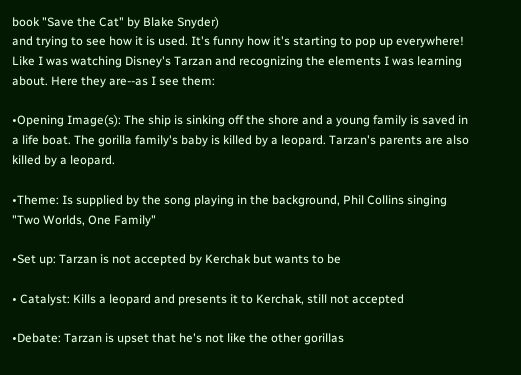book "Save the Cat" by Blake Snyder)
and trying to see how it is used. It's funny how it's starting to pop up everywhere! Like I was watching Disney's Tarzan and recognizing the elements I was learning about. Here they are--as I see them:

•Opening Image(s): The ship is sinking off the shore and a young family is saved in a life boat. The gorilla family's baby is killed by a leopard. Tarzan's parents are also killed by a leopard.

•Theme: Is supplied by the song playing in the background, Phil Collins singing "Two Worlds, One Family"

•Set up: Tarzan is not accepted by Kerchak but wants to be

• Catalyst: Kills a leopard and presents it to Kerchak, still not accepted

•Debate: Tarzan is upset that he's not like the other gorillas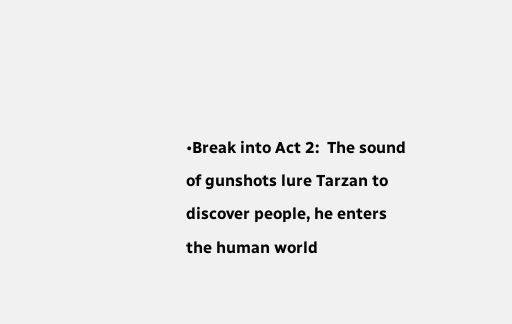•Break into Act 2:  The sound of gunshots lure Tarzan to discover people, he enters the human world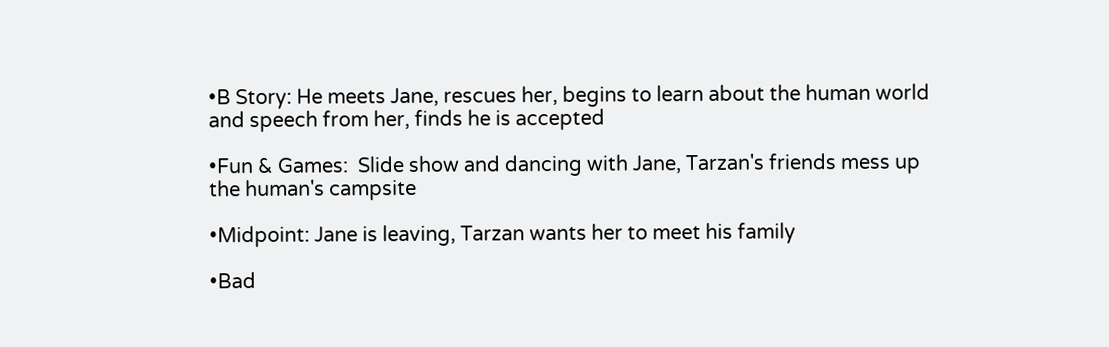•B Story: He meets Jane, rescues her, begins to learn about the human world and speech from her, finds he is accepted

•Fun & Games:  Slide show and dancing with Jane, Tarzan's friends mess up the human's campsite

•Midpoint: Jane is leaving, Tarzan wants her to meet his family

•Bad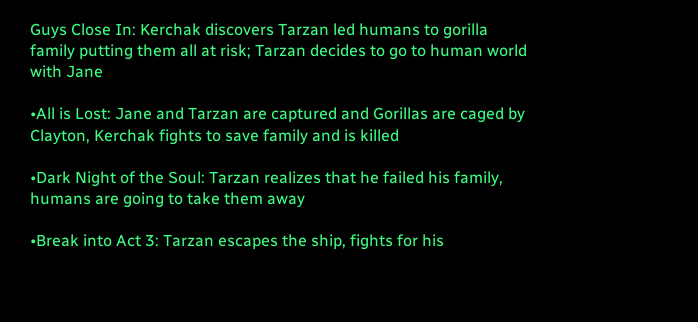Guys Close In: Kerchak discovers Tarzan led humans to gorilla family putting them all at risk; Tarzan decides to go to human world with Jane

•All is Lost: Jane and Tarzan are captured and Gorillas are caged by Clayton, Kerchak fights to save family and is killed

•Dark Night of the Soul: Tarzan realizes that he failed his family, humans are going to take them away

•Break into Act 3: Tarzan escapes the ship, fights for his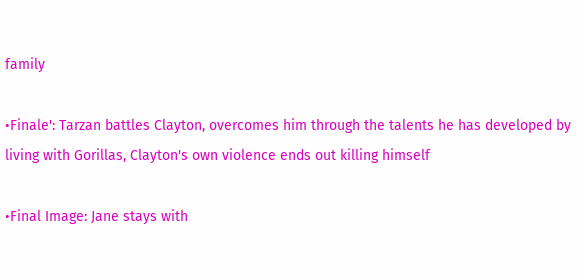family

•Finale': Tarzan battles Clayton, overcomes him through the talents he has developed by living with Gorillas, Clayton's own violence ends out killing himself

•Final Image: Jane stays with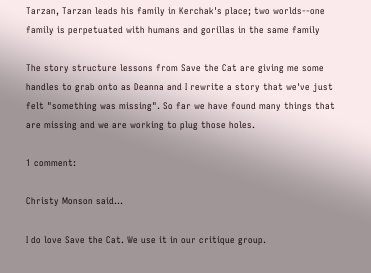Tarzan, Tarzan leads his family in Kerchak's place; two worlds--one family is perpetuated with humans and gorillas in the same family

The story structure lessons from Save the Cat are giving me some handles to grab onto as Deanna and I rewrite a story that we've just felt "something was missing". So far we have found many things that are missing and we are working to plug those holes.

1 comment:

Christy Monson said...

I do love Save the Cat. We use it in our critique group.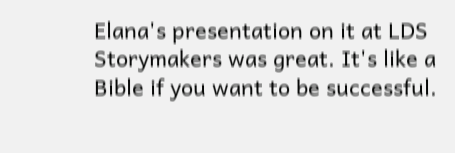Elana's presentation on it at LDS Storymakers was great. It's like a Bible if you want to be successful.